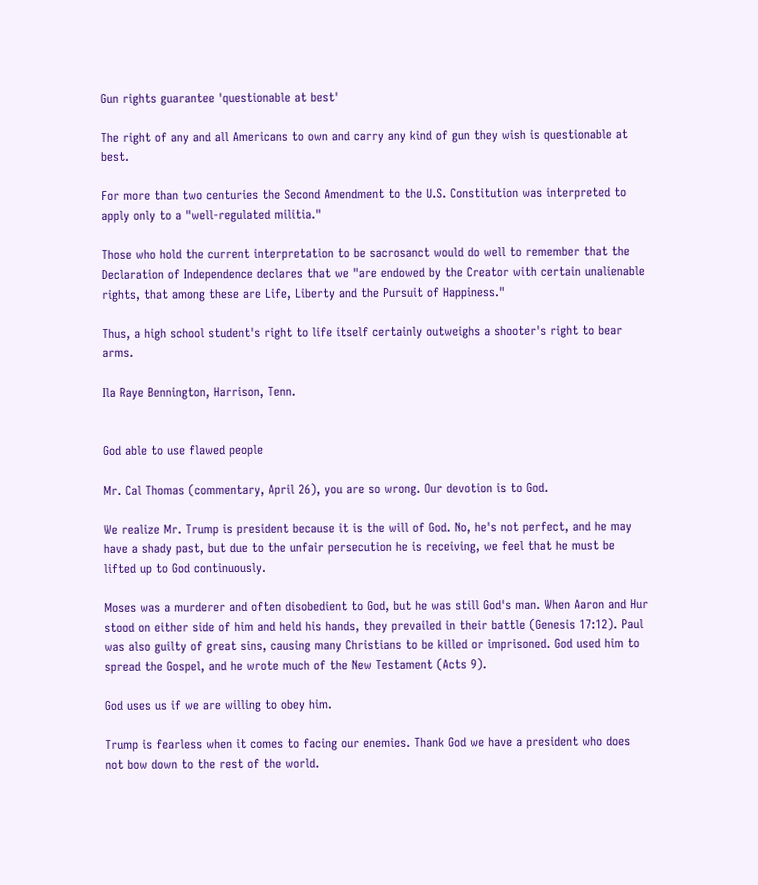Gun rights guarantee 'questionable at best'

The right of any and all Americans to own and carry any kind of gun they wish is questionable at best.

For more than two centuries the Second Amendment to the U.S. Constitution was interpreted to apply only to a "well-regulated militia."

Those who hold the current interpretation to be sacrosanct would do well to remember that the Declaration of Independence declares that we "are endowed by the Creator with certain unalienable rights, that among these are Life, Liberty and the Pursuit of Happiness."

Thus, a high school student's right to life itself certainly outweighs a shooter's right to bear arms.

Ila Raye Bennington, Harrison, Tenn.


God able to use flawed people

Mr. Cal Thomas (commentary, April 26), you are so wrong. Our devotion is to God.

We realize Mr. Trump is president because it is the will of God. No, he's not perfect, and he may have a shady past, but due to the unfair persecution he is receiving, we feel that he must be lifted up to God continuously.

Moses was a murderer and often disobedient to God, but he was still God's man. When Aaron and Hur stood on either side of him and held his hands, they prevailed in their battle (Genesis 17:12). Paul was also guilty of great sins, causing many Christians to be killed or imprisoned. God used him to spread the Gospel, and he wrote much of the New Testament (Acts 9).

God uses us if we are willing to obey him.

Trump is fearless when it comes to facing our enemies. Thank God we have a president who does not bow down to the rest of the world.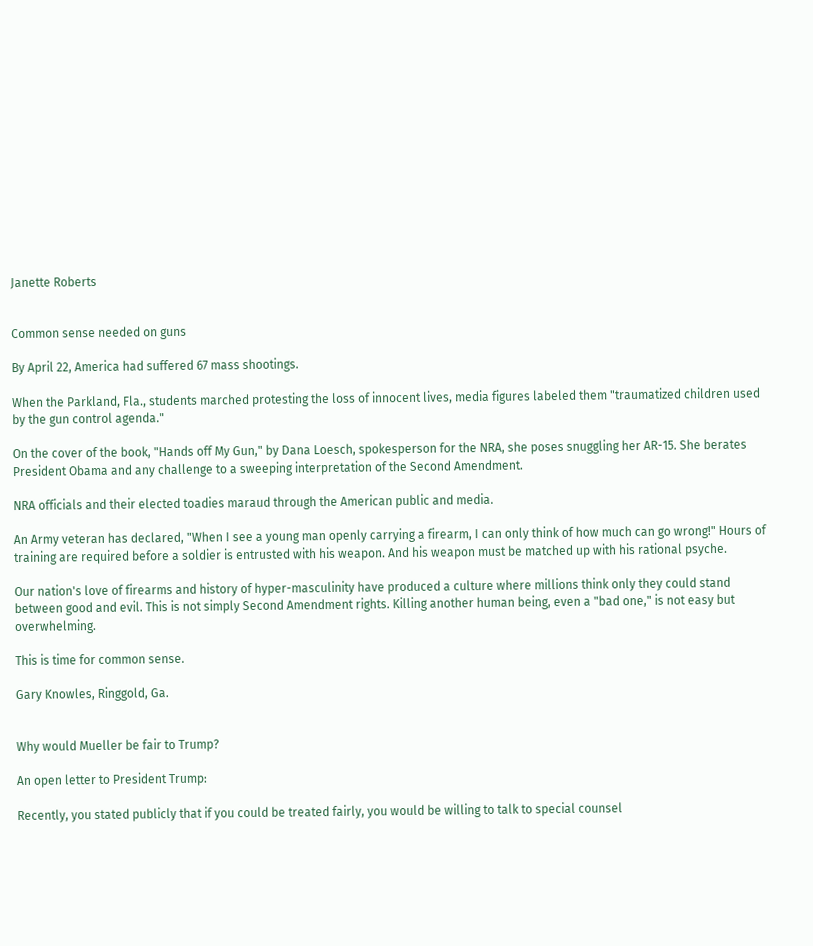Janette Roberts


Common sense needed on guns

By April 22, America had suffered 67 mass shootings.

When the Parkland, Fla., students marched protesting the loss of innocent lives, media figures labeled them "traumatized children used by the gun control agenda."

On the cover of the book, "Hands off My Gun," by Dana Loesch, spokesperson for the NRA, she poses snuggling her AR-15. She berates President Obama and any challenge to a sweeping interpretation of the Second Amendment.

NRA officials and their elected toadies maraud through the American public and media.

An Army veteran has declared, "When I see a young man openly carrying a firearm, I can only think of how much can go wrong!" Hours of training are required before a soldier is entrusted with his weapon. And his weapon must be matched up with his rational psyche.

Our nation's love of firearms and history of hyper-masculinity have produced a culture where millions think only they could stand between good and evil. This is not simply Second Amendment rights. Killing another human being, even a "bad one," is not easy but overwhelming.

This is time for common sense.

Gary Knowles, Ringgold, Ga.


Why would Mueller be fair to Trump?

An open letter to President Trump:

Recently, you stated publicly that if you could be treated fairly, you would be willing to talk to special counsel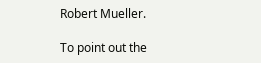Robert Mueller.

To point out the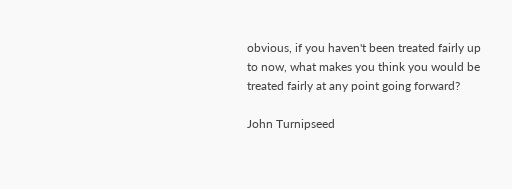obvious, if you haven't been treated fairly up to now, what makes you think you would be treated fairly at any point going forward?

John Turnipseed